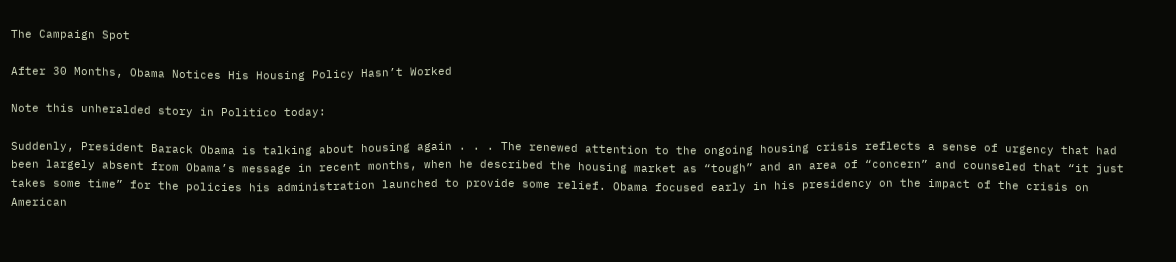The Campaign Spot

After 30 Months, Obama Notices His Housing Policy Hasn’t Worked

Note this unheralded story in Politico today:

Suddenly, President Barack Obama is talking about housing again . . . The renewed attention to the ongoing housing crisis reflects a sense of urgency that had been largely absent from Obama’s message in recent months, when he described the housing market as “tough” and an area of “concern” and counseled that “it just takes some time” for the policies his administration launched to provide some relief. Obama focused early in his presidency on the impact of the crisis on American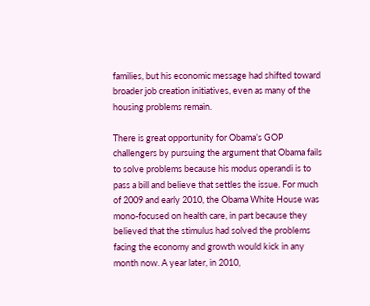families, but his economic message had shifted toward broader job creation initiatives, even as many of the housing problems remain.

There is great opportunity for Obama’s GOP challengers by pursuing the argument that Obama fails to solve problems because his modus operandi is to pass a bill and believe that settles the issue. For much of 2009 and early 2010, the Obama White House was mono-focused on health care, in part because they believed that the stimulus had solved the problems facing the economy and growth would kick in any month now. A year later, in 2010,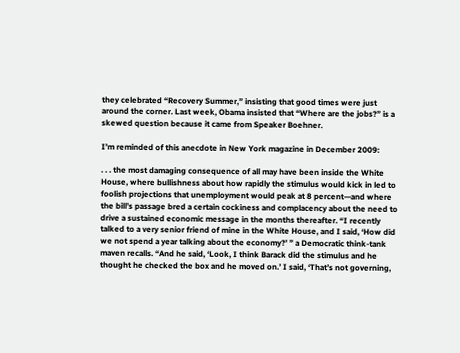they celebrated “Recovery Summer,” insisting that good times were just around the corner. Last week, Obama insisted that “Where are the jobs?” is a skewed question because it came from Speaker Boehner.

I’m reminded of this anecdote in New York magazine in December 2009:

. . . the most damaging consequence of all may have been inside the White House, where bullishness about how rapidly the stimulus would kick in led to foolish projections that unemployment would peak at 8 percent—and where the bill’s passage bred a certain cockiness and complacency about the need to drive a sustained economic message in the months thereafter. “I recently talked to a very senior friend of mine in the White House, and I said, ‘How did we not spend a year talking about the economy?’ ” a Democratic think-tank maven recalls. “And he said, ‘Look, I think Barack did the stimulus and he thought he checked the box and he moved on.’ I said, ‘That’s not governing,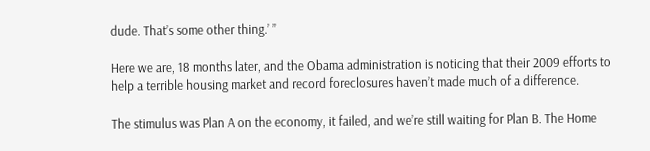dude. That’s some other thing.’ ”

Here we are, 18 months later, and the Obama administration is noticing that their 2009 efforts to help a terrible housing market and record foreclosures haven’t made much of a difference.

The stimulus was Plan A on the economy, it failed, and we’re still waiting for Plan B. The Home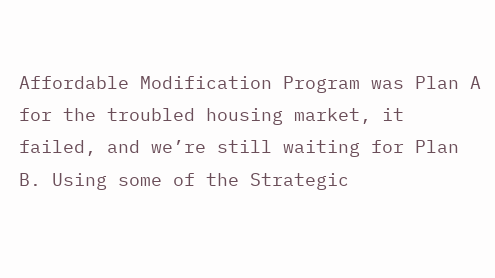Affordable Modification Program was Plan A for the troubled housing market, it failed, and we’re still waiting for Plan B. Using some of the Strategic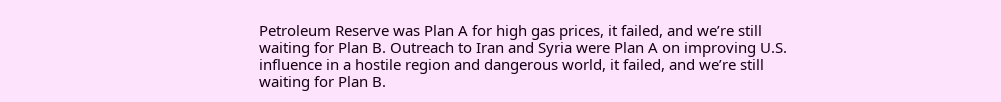Petroleum Reserve was Plan A for high gas prices, it failed, and we’re still waiting for Plan B. Outreach to Iran and Syria were Plan A on improving U.S. influence in a hostile region and dangerous world, it failed, and we’re still waiting for Plan B.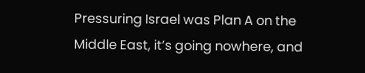Pressuring Israel was Plan A on the Middle East, it’s going nowhere, and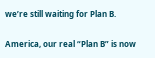we’re still waiting for Plan B.

America, our real “Plan B” is now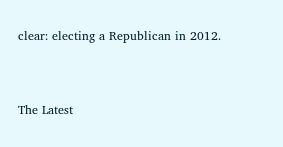clear: electing a Republican in 2012.


The Latest